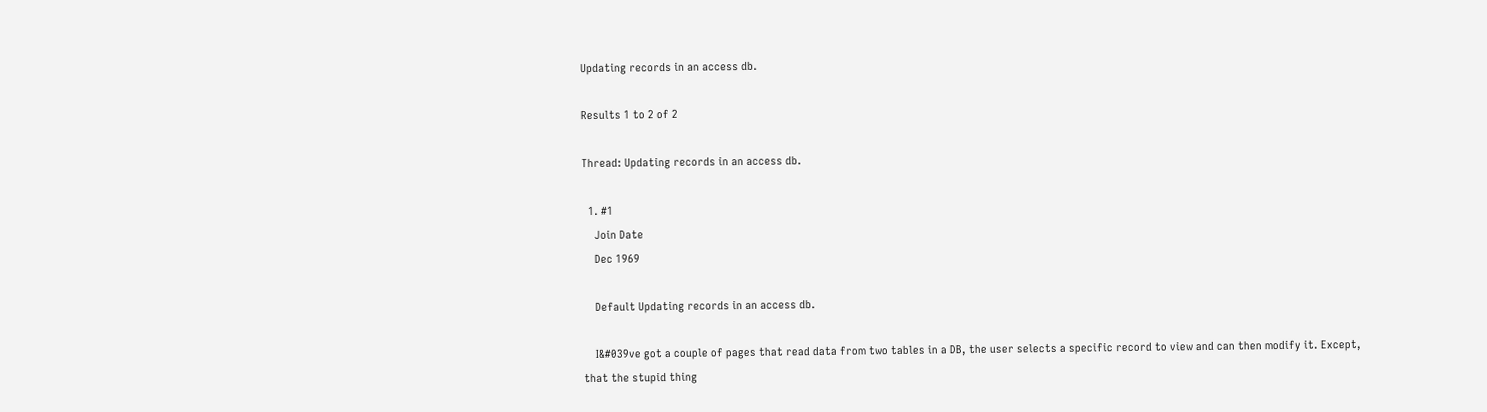Updating records in an access db.

Results 1 to 2 of 2

Thread: Updating records in an access db.

  1. #1
    Join Date
    Dec 1969

    Default Updating records in an access db.

    I&#039ve got a couple of pages that read data from two tables in a DB, the user selects a specific record to view and can then modify it. Except, that the stupid thing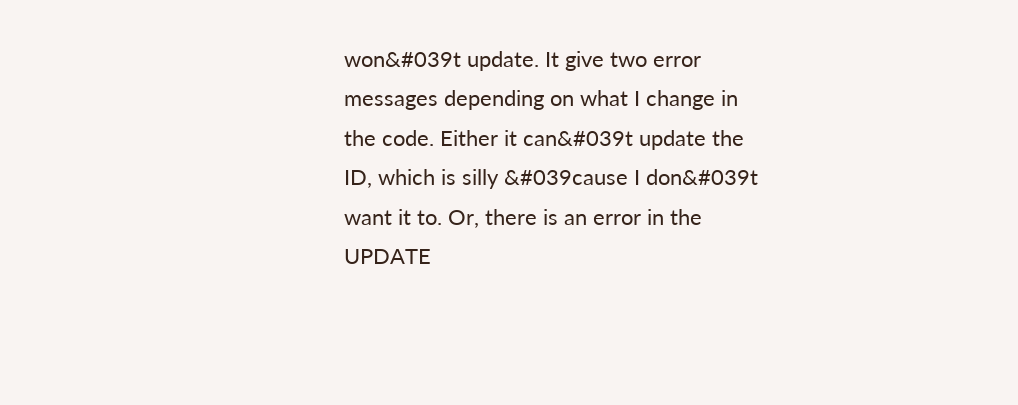won&#039t update. It give two error messages depending on what I change in the code. Either it can&#039t update the ID, which is silly &#039cause I don&#039t want it to. Or, there is an error in the UPDATE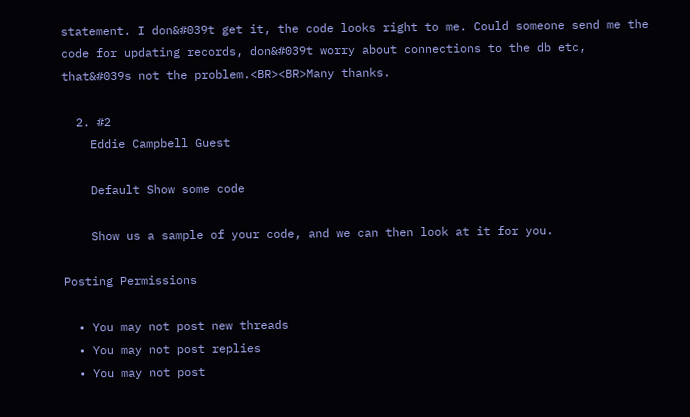statement. I don&#039t get it, the code looks right to me. Could someone send me the code for updating records, don&#039t worry about connections to the db etc, that&#039s not the problem.<BR><BR>Many thanks.

  2. #2
    Eddie Campbell Guest

    Default Show some code

    Show us a sample of your code, and we can then look at it for you.

Posting Permissions

  • You may not post new threads
  • You may not post replies
  • You may not post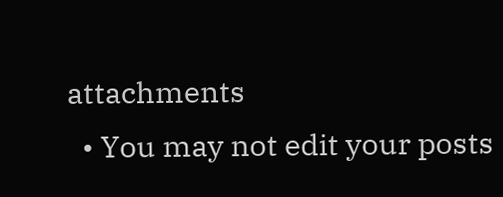attachments
  • You may not edit your posts